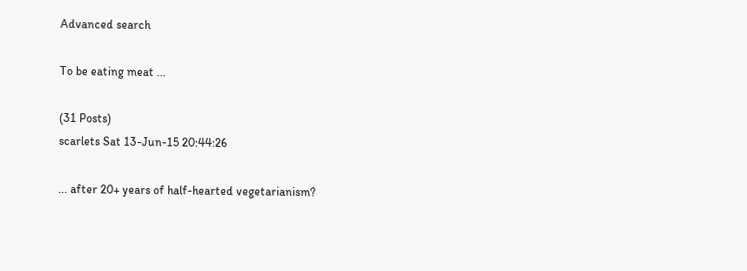Advanced search

To be eating meat ...

(31 Posts)
scarlets Sat 13-Jun-15 20:44:26

... after 20+ years of half-hearted vegetarianism?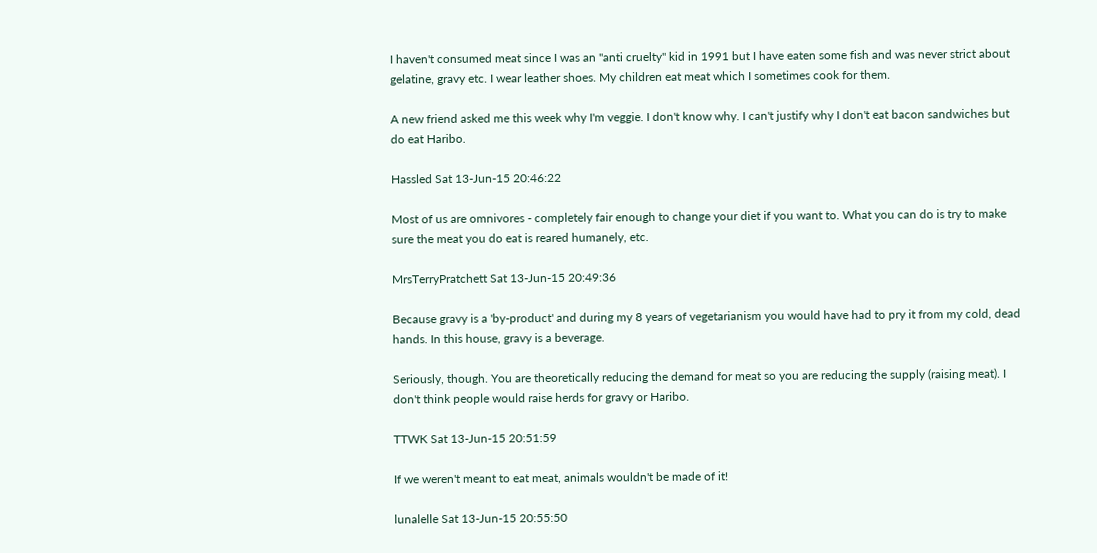I haven't consumed meat since I was an "anti cruelty" kid in 1991 but I have eaten some fish and was never strict about gelatine, gravy etc. I wear leather shoes. My children eat meat which I sometimes cook for them.

A new friend asked me this week why I'm veggie. I don't know why. I can't justify why I don't eat bacon sandwiches but do eat Haribo.

Hassled Sat 13-Jun-15 20:46:22

Most of us are omnivores - completely fair enough to change your diet if you want to. What you can do is try to make sure the meat you do eat is reared humanely, etc.

MrsTerryPratchett Sat 13-Jun-15 20:49:36

Because gravy is a 'by-product' and during my 8 years of vegetarianism you would have had to pry it from my cold, dead hands. In this house, gravy is a beverage.

Seriously, though. You are theoretically reducing the demand for meat so you are reducing the supply (raising meat). I don't think people would raise herds for gravy or Haribo.

TTWK Sat 13-Jun-15 20:51:59

If we weren't meant to eat meat, animals wouldn't be made of it!

lunalelle Sat 13-Jun-15 20:55:50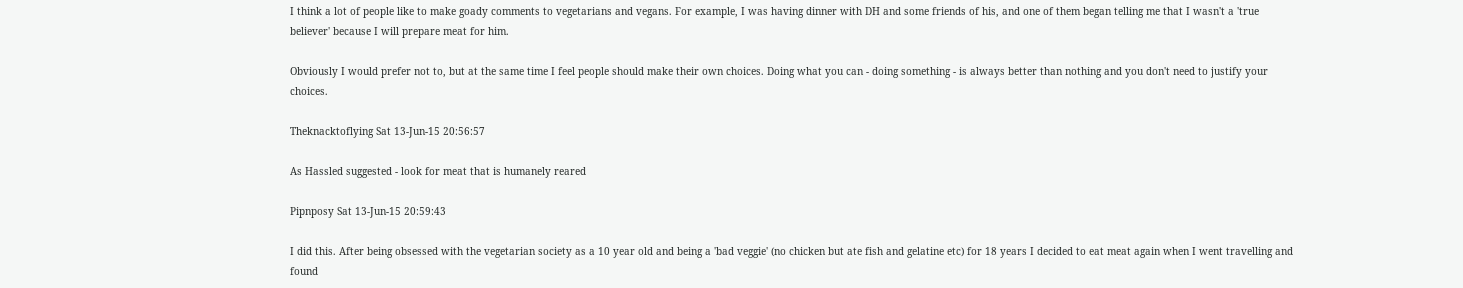I think a lot of people like to make goady comments to vegetarians and vegans. For example, I was having dinner with DH and some friends of his, and one of them began telling me that I wasn't a 'true believer' because I will prepare meat for him.

Obviously I would prefer not to, but at the same time I feel people should make their own choices. Doing what you can - doing something - is always better than nothing and you don't need to justify your choices.

Theknacktoflying Sat 13-Jun-15 20:56:57

As Hassled suggested - look for meat that is humanely reared

Pipnposy Sat 13-Jun-15 20:59:43

I did this. After being obsessed with the vegetarian society as a 10 year old and being a 'bad veggie' (no chicken but ate fish and gelatine etc) for 18 years I decided to eat meat again when I went travelling and found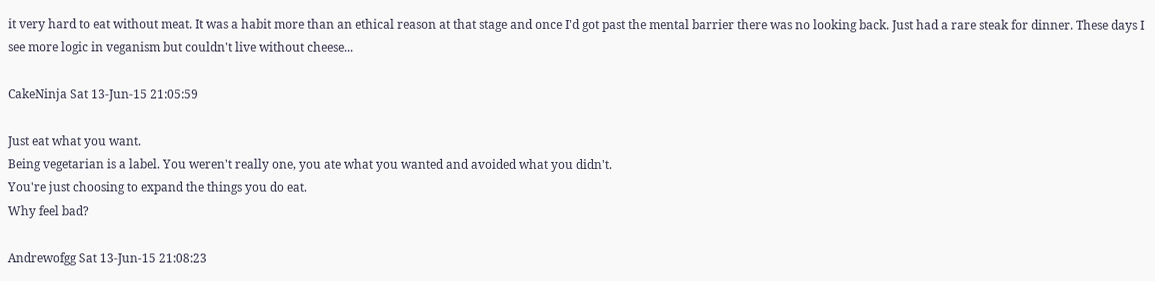it very hard to eat without meat. It was a habit more than an ethical reason at that stage and once I'd got past the mental barrier there was no looking back. Just had a rare steak for dinner. These days I see more logic in veganism but couldn't live without cheese...

CakeNinja Sat 13-Jun-15 21:05:59

Just eat what you want.
Being vegetarian is a label. You weren't really one, you ate what you wanted and avoided what you didn't.
You're just choosing to expand the things you do eat.
Why feel bad?

Andrewofgg Sat 13-Jun-15 21:08:23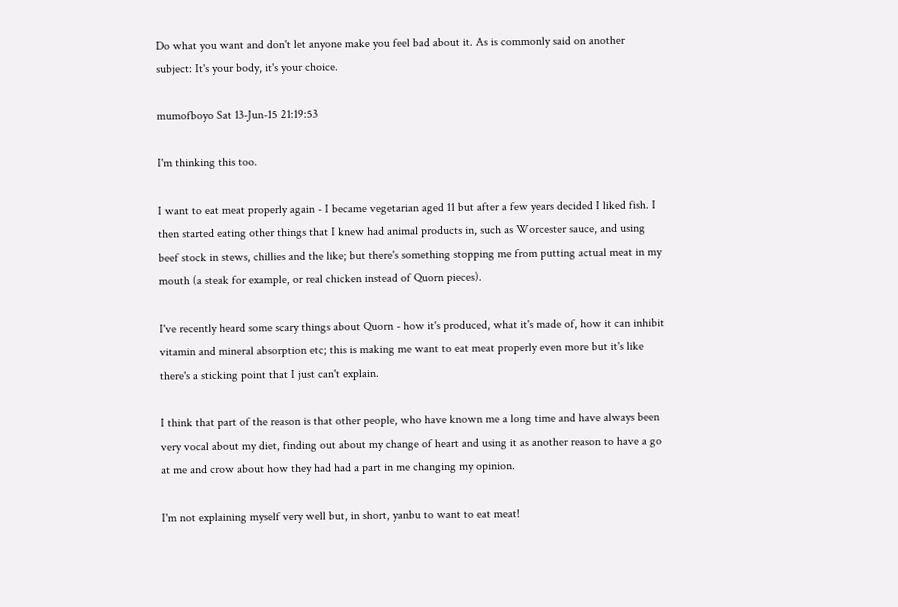Do what you want and don't let anyone make you feel bad about it. As is commonly said on another subject: It's your body, it's your choice.

mumofboyo Sat 13-Jun-15 21:19:53

I'm thinking this too.

I want to eat meat properly again - I became vegetarian aged 11 but after a few years decided I liked fish. I then started eating other things that I knew had animal products in, such as Worcester sauce, and using beef stock in stews, chillies and the like; but there's something stopping me from putting actual meat in my mouth (a steak for example, or real chicken instead of Quorn pieces).

I've recently heard some scary things about Quorn - how it's produced, what it's made of, how it can inhibit vitamin and mineral absorption etc; this is making me want to eat meat properly even more but it's like there's a sticking point that I just can't explain.

I think that part of the reason is that other people, who have known me a long time and have always been very vocal about my diet, finding out about my change of heart and using it as another reason to have a go at me and crow about how they had had a part in me changing my opinion.

I'm not explaining myself very well but, in short, yanbu to want to eat meat!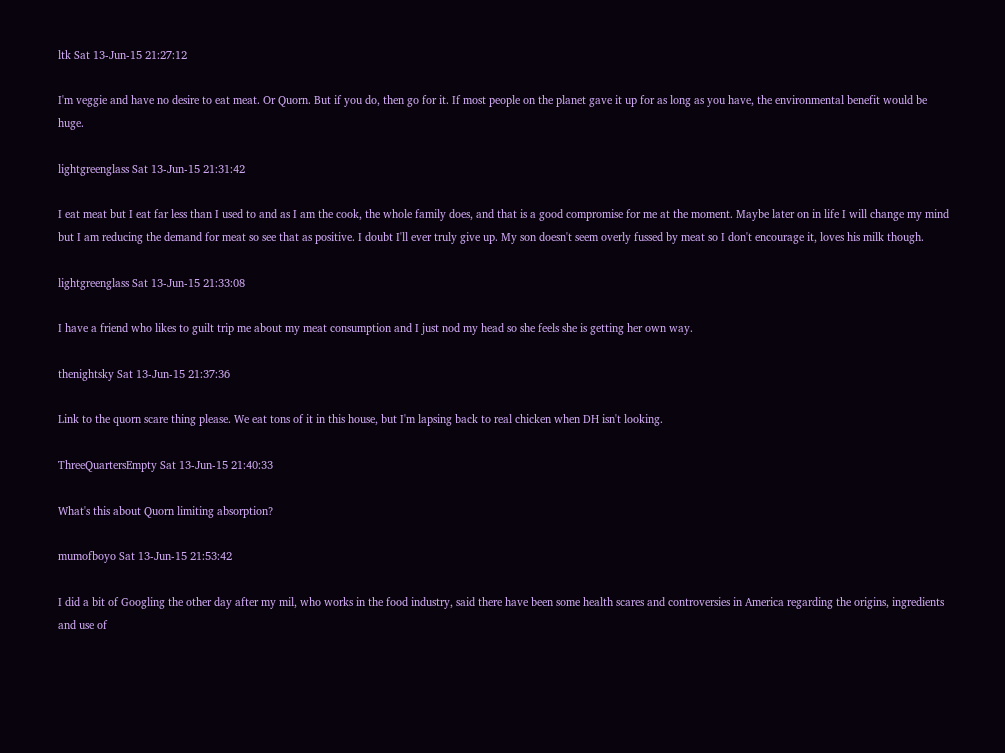ltk Sat 13-Jun-15 21:27:12

I'm veggie and have no desire to eat meat. Or Quorn. But if you do, then go for it. If most people on the planet gave it up for as long as you have, the environmental benefit would be huge.

lightgreenglass Sat 13-Jun-15 21:31:42

I eat meat but I eat far less than I used to and as I am the cook, the whole family does, and that is a good compromise for me at the moment. Maybe later on in life I will change my mind but I am reducing the demand for meat so see that as positive. I doubt I'll ever truly give up. My son doesn't seem overly fussed by meat so I don't encourage it, loves his milk though.

lightgreenglass Sat 13-Jun-15 21:33:08

I have a friend who likes to guilt trip me about my meat consumption and I just nod my head so she feels she is getting her own way.

thenightsky Sat 13-Jun-15 21:37:36

Link to the quorn scare thing please. We eat tons of it in this house, but I'm lapsing back to real chicken when DH isn't looking.

ThreeQuartersEmpty Sat 13-Jun-15 21:40:33

What's this about Quorn limiting absorption?

mumofboyo Sat 13-Jun-15 21:53:42

I did a bit of Googling the other day after my mil, who works in the food industry, said there have been some health scares and controversies in America regarding the origins, ingredients and use of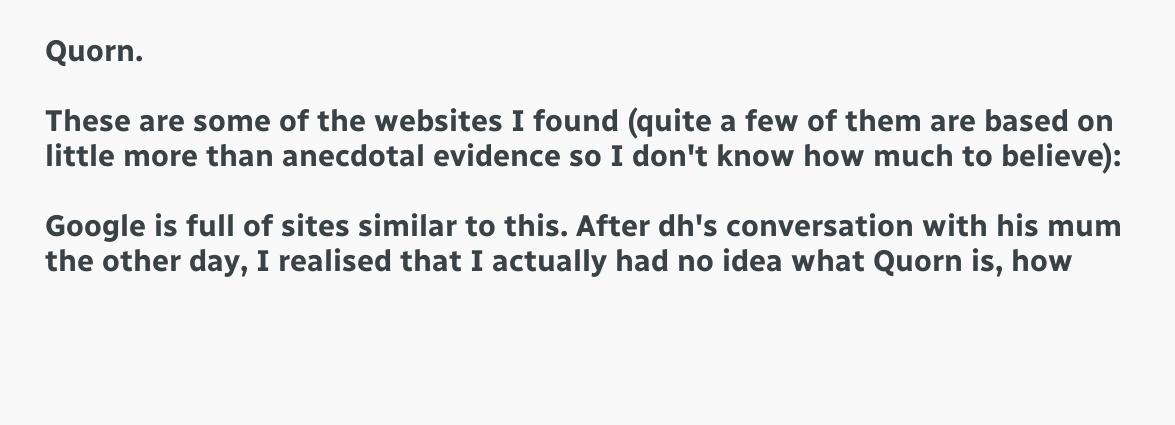Quorn.

These are some of the websites I found (quite a few of them are based on little more than anecdotal evidence so I don't know how much to believe):

Google is full of sites similar to this. After dh's conversation with his mum the other day, I realised that I actually had no idea what Quorn is, how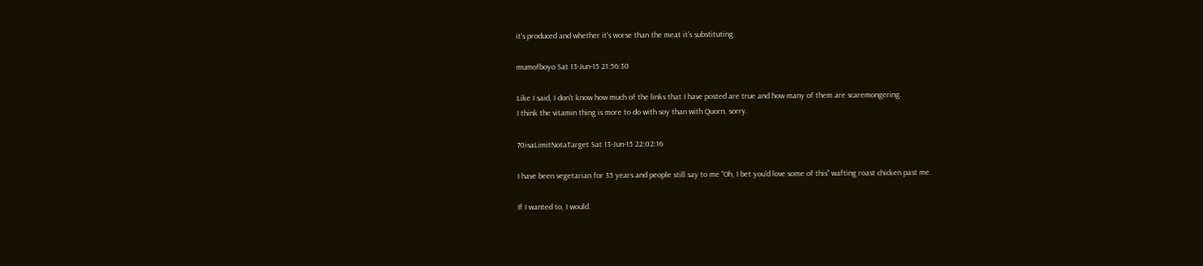it's produced and whether it's worse than the meat it's substituting.

mumofboyo Sat 13-Jun-15 21:56:30

Like I said, I don't know how much of the links that I have posted are true and how many of them are scaremongering.
I think the vitamin thing is more to do with soy than with Quorn, sorry.

70isaLimitNotaTarget Sat 13-Jun-15 22:02:16

I have been vegetarian for 35 years and people still say to me "Oh, I bet you'd love some of this" wafting roast chicken past me.

If I wanted to, I would.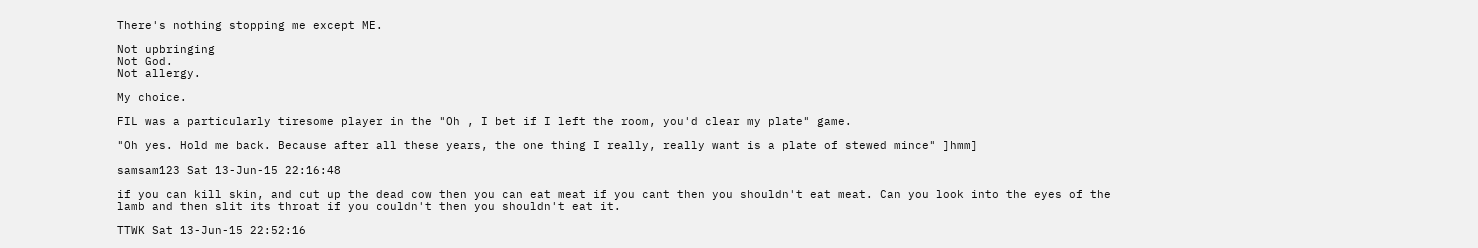There's nothing stopping me except ME.

Not upbringing
Not God.
Not allergy.

My choice.

FIL was a particularly tiresome player in the "Oh , I bet if I left the room, you'd clear my plate" game.

"Oh yes. Hold me back. Because after all these years, the one thing I really, really want is a plate of stewed mince" ]hmm]

samsam123 Sat 13-Jun-15 22:16:48

if you can kill skin, and cut up the dead cow then you can eat meat if you cant then you shouldn't eat meat. Can you look into the eyes of the lamb and then slit its throat if you couldn't then you shouldn't eat it.

TTWK Sat 13-Jun-15 22:52:16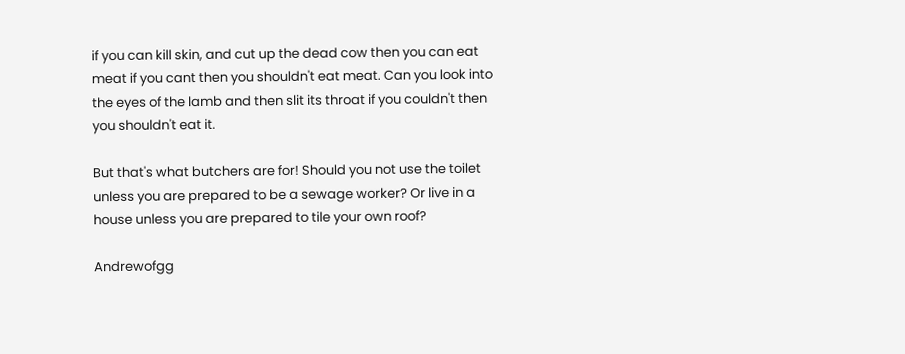if you can kill skin, and cut up the dead cow then you can eat meat if you cant then you shouldn't eat meat. Can you look into the eyes of the lamb and then slit its throat if you couldn't then you shouldn't eat it.

But that's what butchers are for! Should you not use the toilet unless you are prepared to be a sewage worker? Or live in a house unless you are prepared to tile your own roof?

Andrewofgg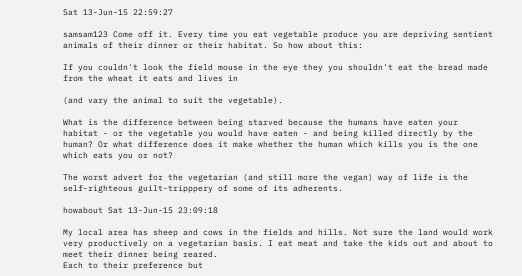Sat 13-Jun-15 22:59:27

samsam123 Come off it. Every time you eat vegetable produce you are depriving sentient animals of their dinner or their habitat. So how about this:

If you couldn't look the field mouse in the eye they you shouldn't eat the bread made from the wheat it eats and lives in

(and vary the animal to suit the vegetable).

What is the difference between being starved because the humans have eaten your habitat - or the vegetable you would have eaten - and being killed directly by the human? Or what difference does it make whether the human which kills you is the one which eats you or not?

The worst advert for the vegetarian (and still more the vegan) way of life is the self-righteous guilt-tripppery of some of its adherents.

howabout Sat 13-Jun-15 23:09:18

My local area has sheep and cows in the fields and hills. Not sure the land would work very productively on a vegetarian basis. I eat meat and take the kids out and about to meet their dinner being reared.
Each to their preference but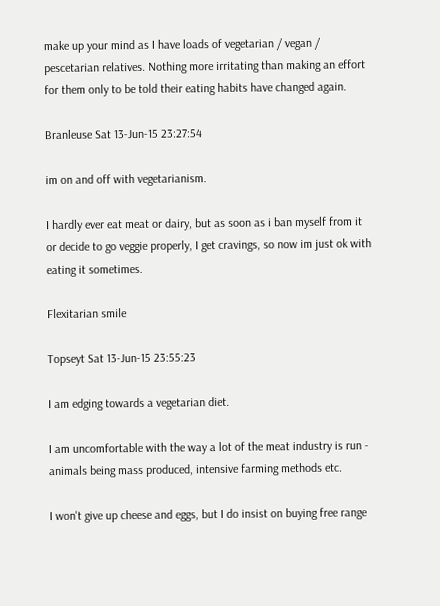make up your mind as I have loads of vegetarian / vegan / pescetarian relatives. Nothing more irritating than making an effort for them only to be told their eating habits have changed again.

Branleuse Sat 13-Jun-15 23:27:54

im on and off with vegetarianism.

I hardly ever eat meat or dairy, but as soon as i ban myself from it or decide to go veggie properly, I get cravings, so now im just ok with eating it sometimes.

Flexitarian smile

Topseyt Sat 13-Jun-15 23:55:23

I am edging towards a vegetarian diet.

I am uncomfortable with the way a lot of the meat industry is run - animals being mass produced, intensive farming methods etc.

I won't give up cheese and eggs, but I do insist on buying free range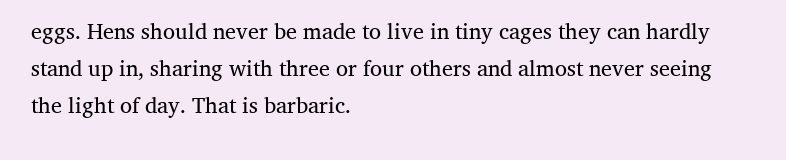eggs. Hens should never be made to live in tiny cages they can hardly stand up in, sharing with three or four others and almost never seeing the light of day. That is barbaric.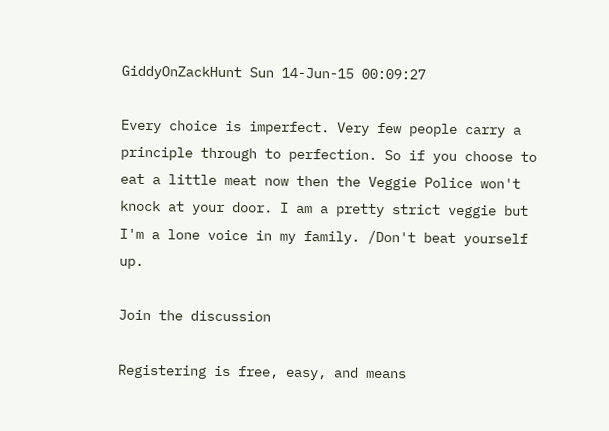GiddyOnZackHunt Sun 14-Jun-15 00:09:27

Every choice is imperfect. Very few people carry a principle through to perfection. So if you choose to eat a little meat now then the Veggie Police won't knock at your door. I am a pretty strict veggie but I'm a lone voice in my family. /Don't beat yourself up.

Join the discussion

Registering is free, easy, and means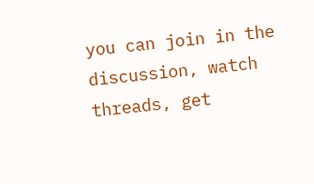you can join in the discussion, watch threads, get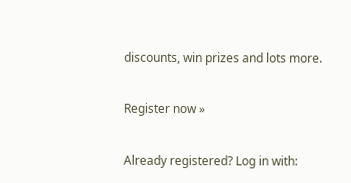discounts, win prizes and lots more.

Register now »

Already registered? Log in with: